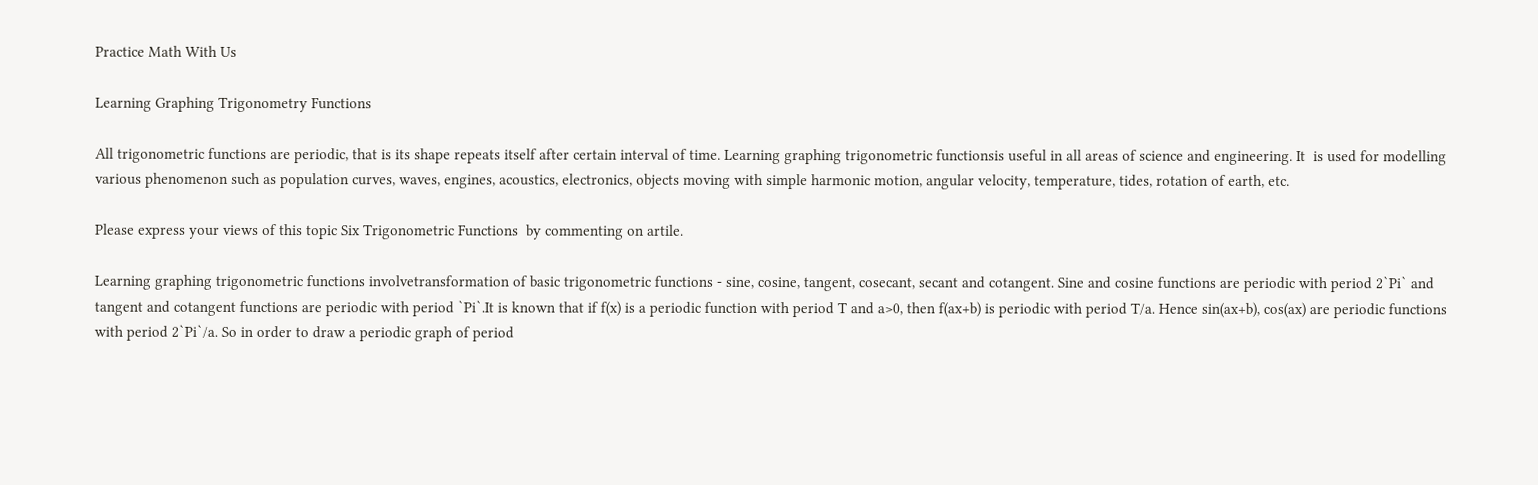Practice Math With Us

Learning Graphing Trigonometry Functions

All trigonometric functions are periodic, that is its shape repeats itself after certain interval of time. Learning graphing trigonometric functionsis useful in all areas of science and engineering. It  is used for modelling various phenomenon such as population curves, waves, engines, acoustics, electronics, objects moving with simple harmonic motion, angular velocity, temperature, tides, rotation of earth, etc.

Please express your views of this topic Six Trigonometric Functions  by commenting on artile.

Learning graphing trigonometric functions involvetransformation of basic trigonometric functions - sine, cosine, tangent, cosecant, secant and cotangent. Sine and cosine functions are periodic with period 2`Pi` and tangent and cotangent functions are periodic with period `Pi`.It is known that if f(x) is a periodic function with period T and a>0, then f(ax+b) is periodic with period T/a. Hence sin(ax+b), cos(ax) are periodic functions with period 2`Pi`/a. So in order to draw a periodic graph of period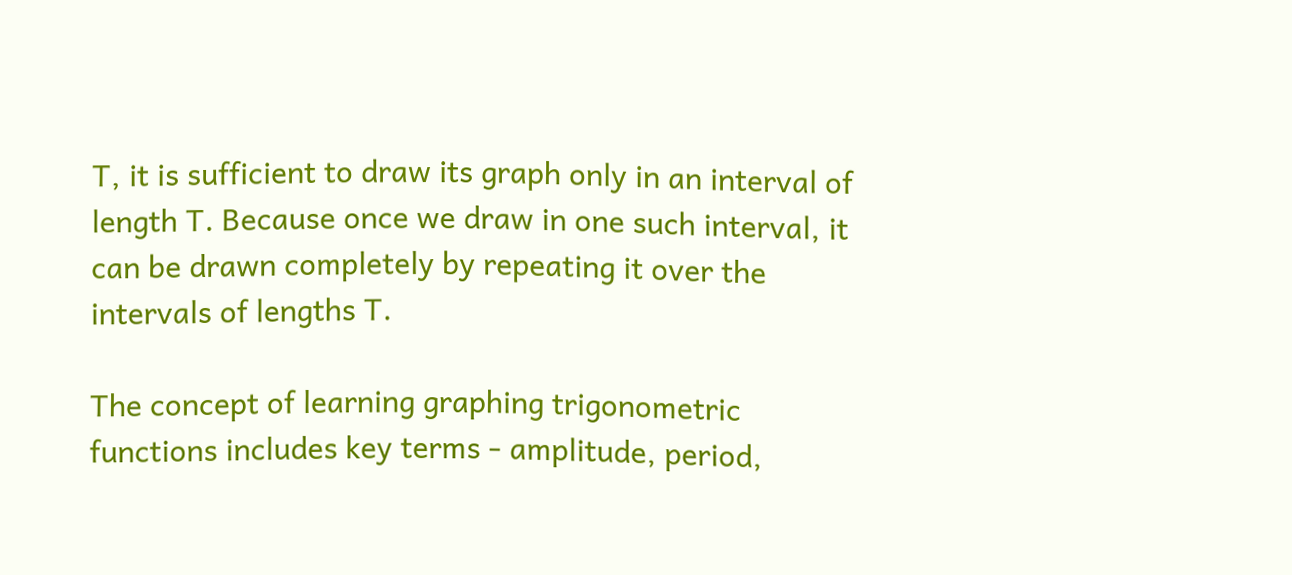T, it is sufficient to draw its graph only in an interval of length T. Because once we draw in one such interval, it can be drawn completely by repeating it over the intervals of lengths T.

The concept of learning graphing trigonometric functions includes key terms - amplitude, period,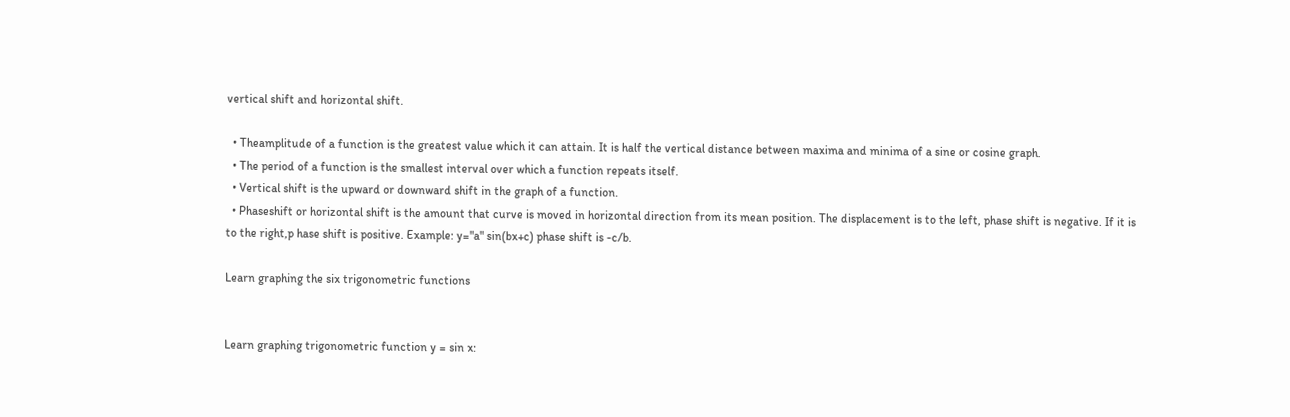vertical shift and horizontal shift.

  • Theamplitude of a function is the greatest value which it can attain. It is half the vertical distance between maxima and minima of a sine or cosine graph.
  • The period of a function is the smallest interval over which a function repeats itself.
  • Vertical shift is the upward or downward shift in the graph of a function.
  • Phaseshift or horizontal shift is the amount that curve is moved in horizontal direction from its mean position. The displacement is to the left, phase shift is negative. If it is to the right,p hase shift is positive. Example: y="a" sin(bx+c) phase shift is -c/b.

Learn graphing the six trigonometric functions


Learn graphing trigonometric function y = sin x: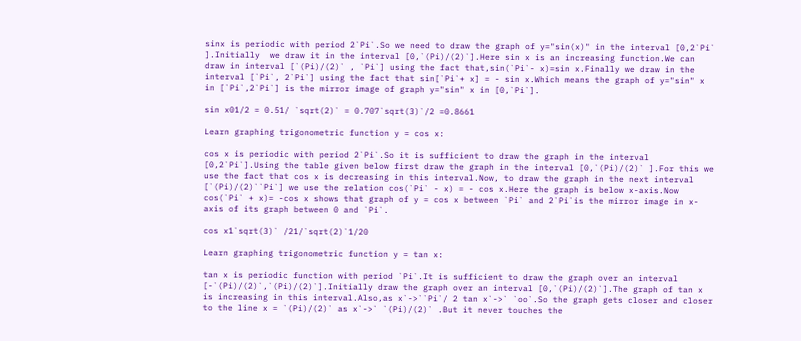sinx is periodic with period 2`Pi`.So we need to draw the graph of y="sin(x)" in the interval [0,2`Pi` ].Initially  we draw it in the interval [0,`(Pi)/(2)`].Here sin x is an increasing function.We can draw in interval [`(Pi)/(2)` , `Pi`] using the fact that,sin(`Pi`- x)=sin x.Finally we draw in the interval [`Pi`, 2`Pi`] using the fact that sin[`Pi`+ x] = - sin x.Which means the graph of y="sin" x in [`Pi`,2`Pi`] is the mirror image of graph y="sin" x in [0,`Pi`].

sin x01/2 = 0.51/ `sqrt(2)` = 0.707`sqrt(3)`/2 =0.8661

Learn graphing trigonometric function y = cos x:

cos x is periodic with period 2`Pi`.So it is sufficient to draw the graph in the interval [0,2`Pi`].Using the table given below first draw the graph in the interval [0,`(Pi)/(2)` ].For this we use the fact that cos x is decreasing in this interval.Now, to draw the graph in the next interval [`(Pi)/(2)``Pi`] we use the relation cos(`Pi` - x) = - cos x.Here the graph is below x-axis.Now cos(`Pi` + x)= -cos x shows that graph of y = cos x between `Pi` and 2`Pi`is the mirror image in x-axis of its graph between 0 and `Pi`.

cos x1`sqrt(3)` /21/`sqrt(2)`1/20

Learn graphing trigonometric function y = tan x:

tan x is periodic function with period `Pi`.It is sufficient to draw the graph over an interval [-`(Pi)/(2)`,`(Pi)/(2)`].Initially draw the graph over an interval [0,`(Pi)/(2)`].The graph of tan x is increasing in this interval.Also,as x`->``Pi`/ 2 tan x`->` `oo`.So the graph gets closer and closer to the line x = `(Pi)/(2)` as x`->` `(Pi)/(2)` .But it never touches the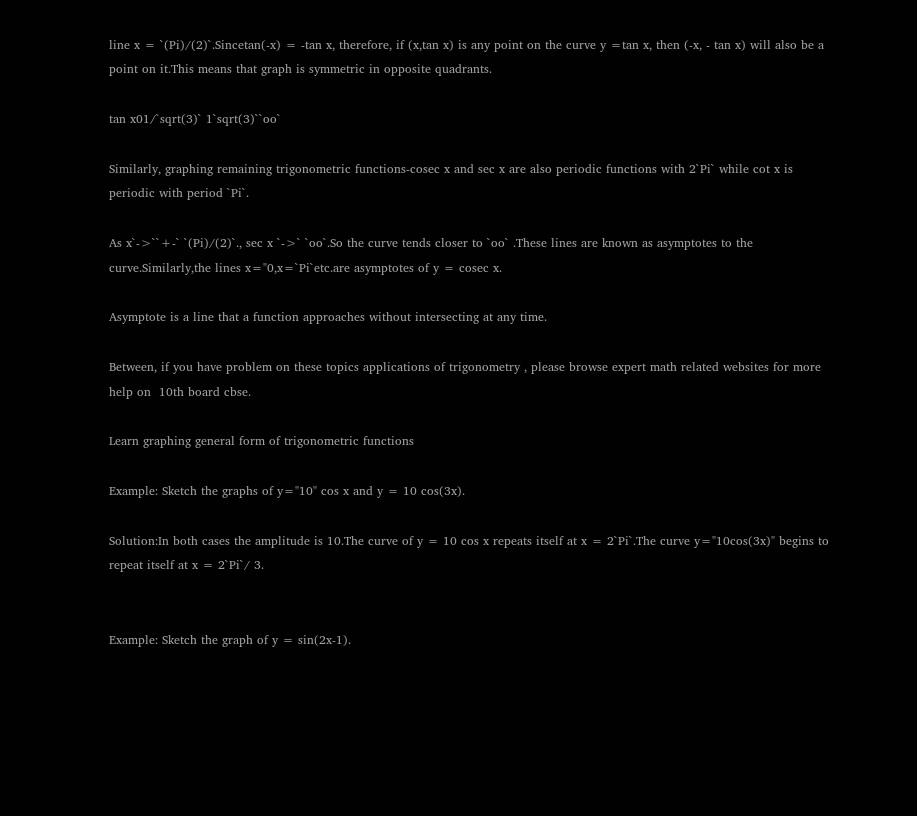line x = `(Pi)/(2)`.Sincetan(-x) = -tan x, therefore, if (x,tan x) is any point on the curve y =tan x, then (-x, - tan x) will also be a point on it.This means that graph is symmetric in opposite quadrants.

tan x01/`sqrt(3)` 1`sqrt(3)``oo`

Similarly, graphing remaining trigonometric functions-cosec x and sec x are also periodic functions with 2`Pi` while cot x is periodic with period `Pi`.

As x`->``+-` `(Pi)/(2)`., sec x `->` `oo`.So the curve tends closer to `oo` .These lines are known as asymptotes to the curve.Similarly,the lines x="0,x=`Pi`etc.are asymptotes of y = cosec x.

Asymptote is a line that a function approaches without intersecting at any time.

Between, if you have problem on these topics applications of trigonometry , please browse expert math related websites for more help on  10th board cbse.

Learn graphing general form of trigonometric functions

Example: Sketch the graphs of y="10" cos x and y = 10 cos(3x).

Solution:In both cases the amplitude is 10.The curve of y = 10 cos x repeats itself at x = 2`Pi`.The curve y="10cos(3x)" begins to repeat itself at x = 2`Pi`/ 3.


Example: Sketch the graph of y = sin(2x-1).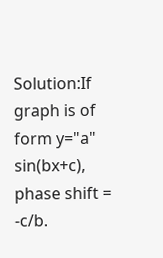Solution:If graph is of form y="a" sin(bx+c), phase shift = -c/b.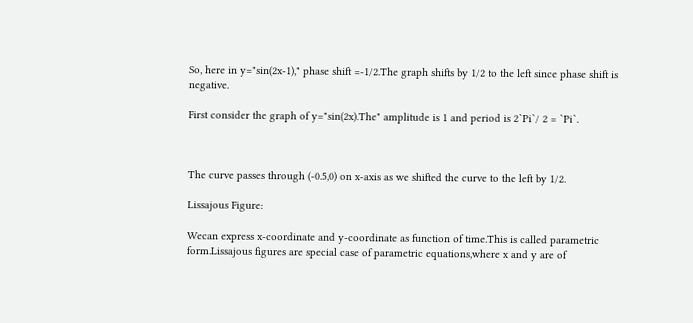So, here in y="sin(2x-1)," phase shift =-1/2.The graph shifts by 1/2 to the left since phase shift is negative.

First consider the graph of y="sin(2x).The" amplitude is 1 and period is 2`Pi`/ 2 = `Pi`.



The curve passes through (-0.5,0) on x-axis as we shifted the curve to the left by 1/2.

Lissajous Figure:

Wecan express x-coordinate and y-coordinate as function of time.This is called parametric form.Lissajous figures are special case of parametric equations,where x and y are of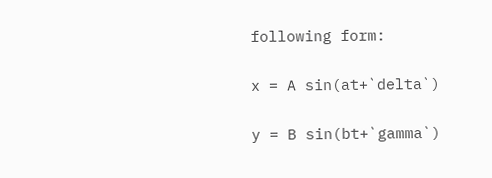following form:

x = A sin(at+`delta`)

y = B sin(bt+`gamma`)